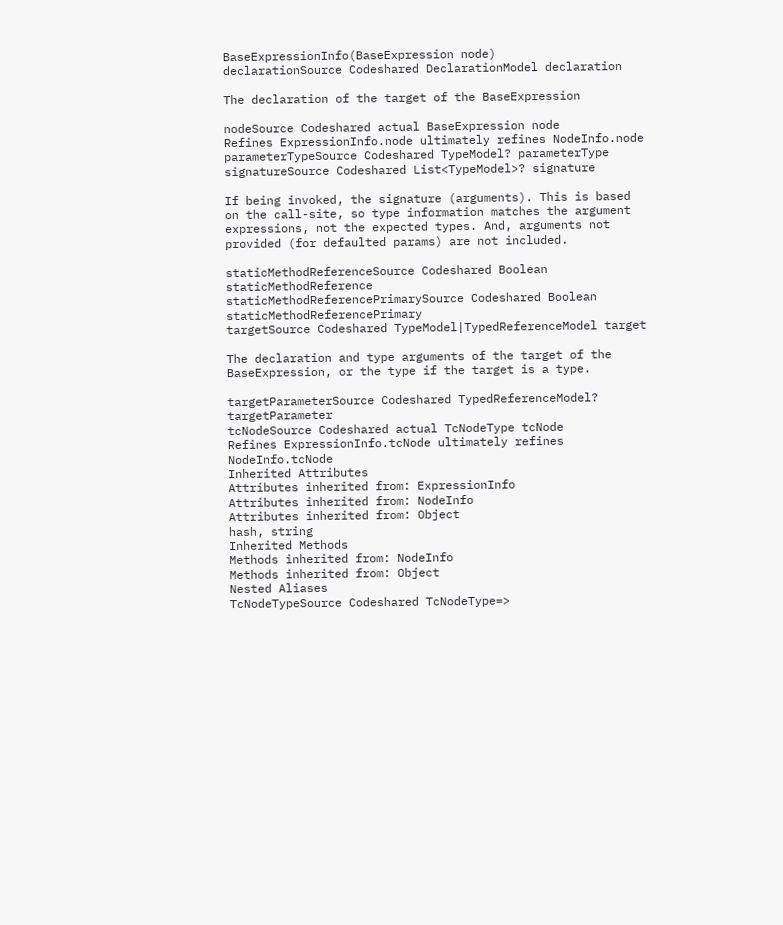BaseExpressionInfo(BaseExpression node)
declarationSource Codeshared DeclarationModel declaration

The declaration of the target of the BaseExpression

nodeSource Codeshared actual BaseExpression node
Refines ExpressionInfo.node ultimately refines NodeInfo.node
parameterTypeSource Codeshared TypeModel? parameterType
signatureSource Codeshared List<TypeModel>? signature

If being invoked, the signature (arguments). This is based on the call-site, so type information matches the argument expressions, not the expected types. And, arguments not provided (for defaulted params) are not included.

staticMethodReferenceSource Codeshared Boolean staticMethodReference
staticMethodReferencePrimarySource Codeshared Boolean staticMethodReferencePrimary
targetSource Codeshared TypeModel|TypedReferenceModel target

The declaration and type arguments of the target of the BaseExpression, or the type if the target is a type.

targetParameterSource Codeshared TypedReferenceModel? targetParameter
tcNodeSource Codeshared actual TcNodeType tcNode
Refines ExpressionInfo.tcNode ultimately refines NodeInfo.tcNode
Inherited Attributes
Attributes inherited from: ExpressionInfo
Attributes inherited from: NodeInfo
Attributes inherited from: Object
hash, string
Inherited Methods
Methods inherited from: NodeInfo
Methods inherited from: Object
Nested Aliases
TcNodeTypeSource Codeshared TcNodeType=>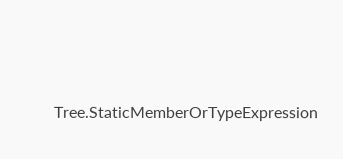Tree.StaticMemberOrTypeExpression